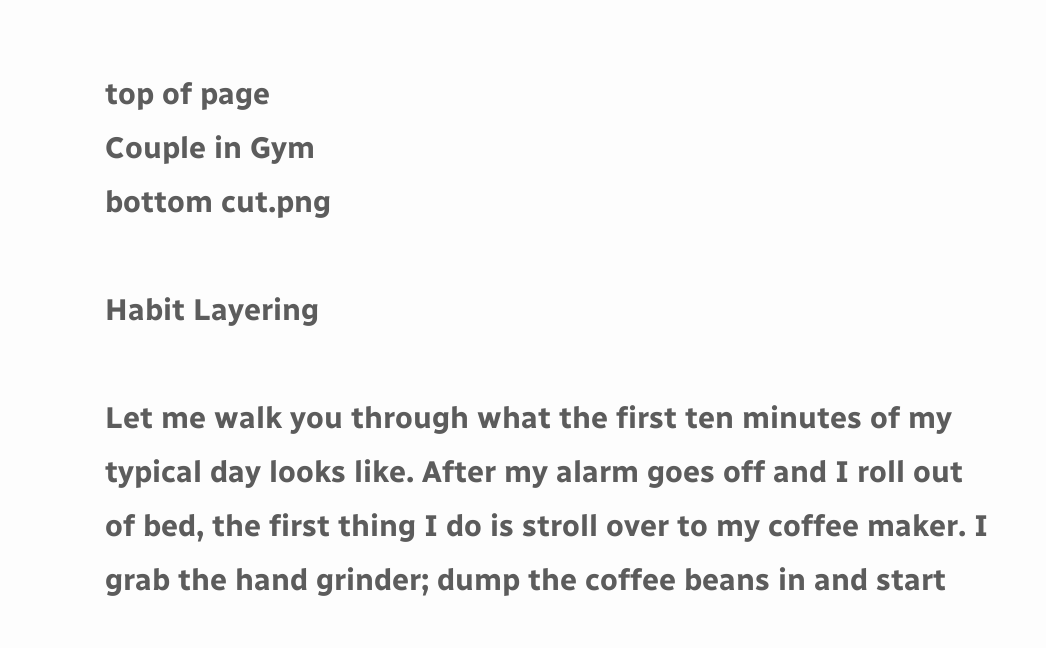top of page
Couple in Gym
bottom cut.png

Habit Layering

Let me walk you through what the first ten minutes of my typical day looks like. After my alarm goes off and I roll out of bed, the first thing I do is stroll over to my coffee maker. I grab the hand grinder; dump the coffee beans in and start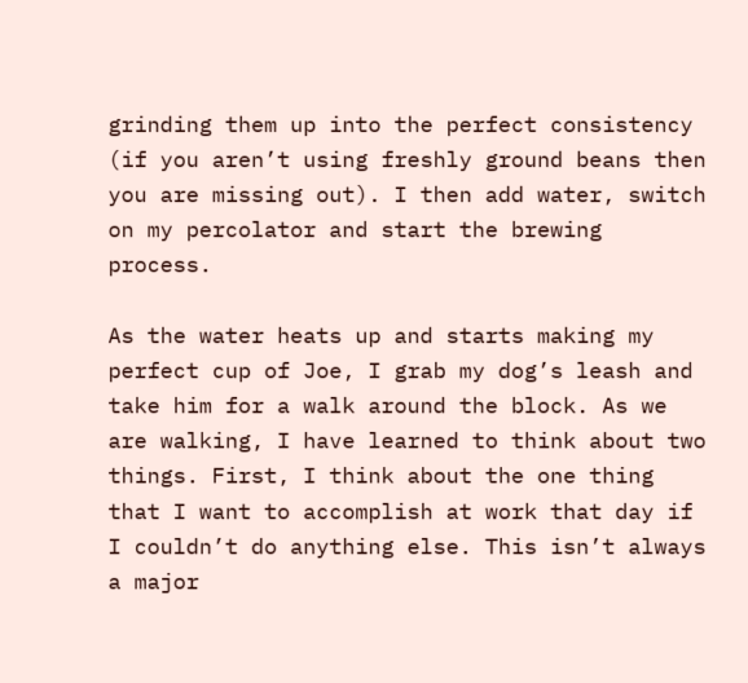grinding them up into the perfect consistency (if you aren’t using freshly ground beans then you are missing out). I then add water, switch on my percolator and start the brewing process.

As the water heats up and starts making my perfect cup of Joe, I grab my dog’s leash and take him for a walk around the block. As we are walking, I have learned to think about two things. First, I think about the one thing that I want to accomplish at work that day if I couldn’t do anything else. This isn’t always a major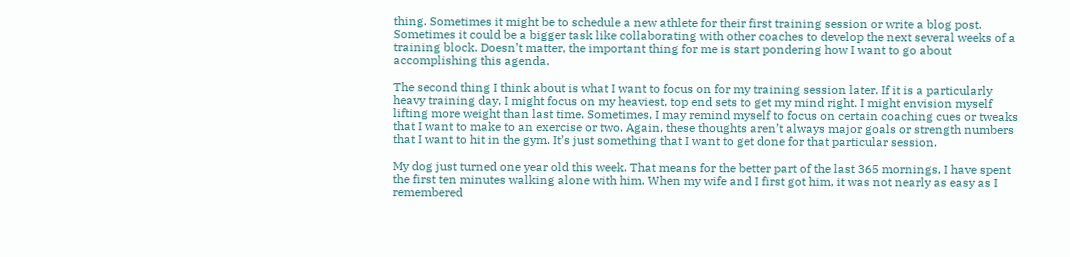thing. Sometimes it might be to schedule a new athlete for their first training session or write a blog post. Sometimes it could be a bigger task like collaborating with other coaches to develop the next several weeks of a training block. Doesn’t matter, the important thing for me is start pondering how I want to go about accomplishing this agenda.

The second thing I think about is what I want to focus on for my training session later. If it is a particularly heavy training day, I might focus on my heaviest, top end sets to get my mind right. I might envision myself lifting more weight than last time. Sometimes, I may remind myself to focus on certain coaching cues or tweaks that I want to make to an exercise or two. Again, these thoughts aren’t always major goals or strength numbers that I want to hit in the gym. It’s just something that I want to get done for that particular session.

My dog just turned one year old this week. That means for the better part of the last 365 mornings, I have spent the first ten minutes walking alone with him. When my wife and I first got him, it was not nearly as easy as I remembered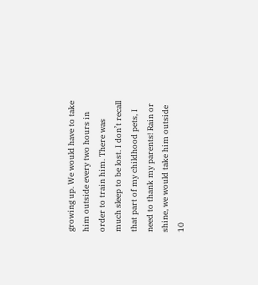growing up. We would have to take him outside every two hours in order to train him. There was much sleep to be lost. I don’t recall that part of my childhood pets, I need to thank my parents! Rain or shine, we would take him outside 10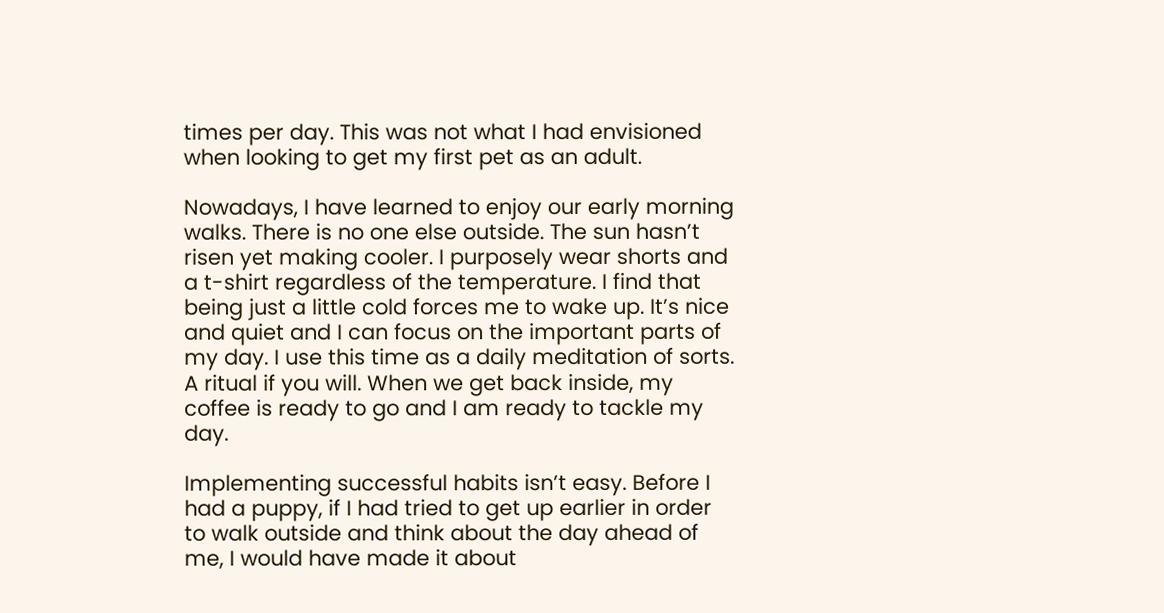times per day. This was not what I had envisioned when looking to get my first pet as an adult.

Nowadays, I have learned to enjoy our early morning walks. There is no one else outside. The sun hasn’t risen yet making cooler. I purposely wear shorts and a t-shirt regardless of the temperature. I find that being just a little cold forces me to wake up. It’s nice and quiet and I can focus on the important parts of my day. I use this time as a daily meditation of sorts. A ritual if you will. When we get back inside, my coffee is ready to go and I am ready to tackle my day.

Implementing successful habits isn’t easy. Before I had a puppy, if I had tried to get up earlier in order to walk outside and think about the day ahead of me, I would have made it about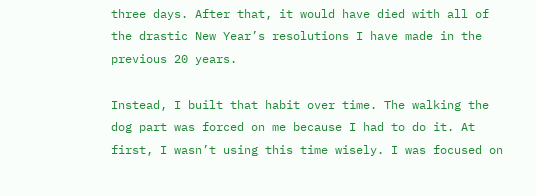three days. After that, it would have died with all of the drastic New Year’s resolutions I have made in the previous 20 years.

Instead, I built that habit over time. The walking the dog part was forced on me because I had to do it. At first, I wasn’t using this time wisely. I was focused on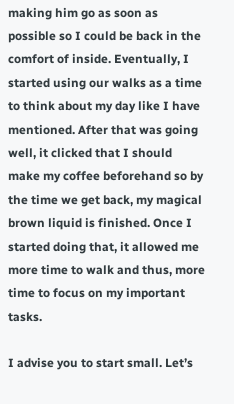making him go as soon as possible so I could be back in the comfort of inside. Eventually, I started using our walks as a time to think about my day like I have mentioned. After that was going well, it clicked that I should make my coffee beforehand so by the time we get back, my magical brown liquid is finished. Once I started doing that, it allowed me more time to walk and thus, more time to focus on my important tasks.

I advise you to start small. Let’s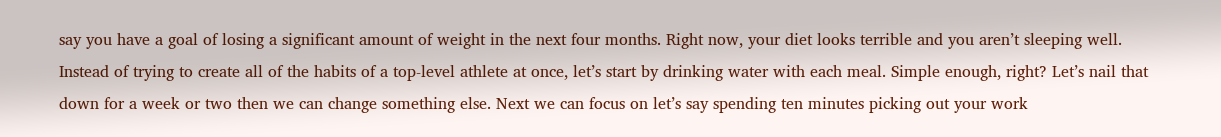say you have a goal of losing a significant amount of weight in the next four months. Right now, your diet looks terrible and you aren’t sleeping well. Instead of trying to create all of the habits of a top-level athlete at once, let’s start by drinking water with each meal. Simple enough, right? Let’s nail that down for a week or two then we can change something else. Next we can focus on let’s say spending ten minutes picking out your work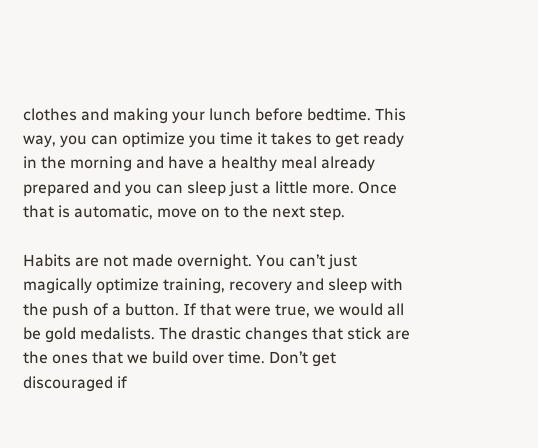clothes and making your lunch before bedtime. This way, you can optimize you time it takes to get ready in the morning and have a healthy meal already prepared and you can sleep just a little more. Once that is automatic, move on to the next step.

Habits are not made overnight. You can’t just magically optimize training, recovery and sleep with the push of a button. If that were true, we would all be gold medalists. The drastic changes that stick are the ones that we build over time. Don’t get discouraged if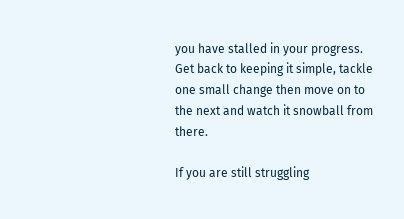you have stalled in your progress. Get back to keeping it simple, tackle one small change then move on to the next and watch it snowball from there.

If you are still struggling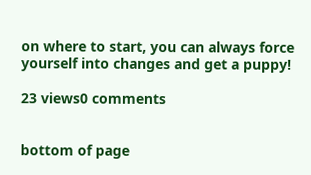on where to start, you can always force yourself into changes and get a puppy!

23 views0 comments


bottom of page